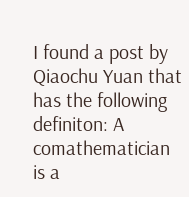I found a post by Qiaochu Yuan that has the following definiton: A comathematician is a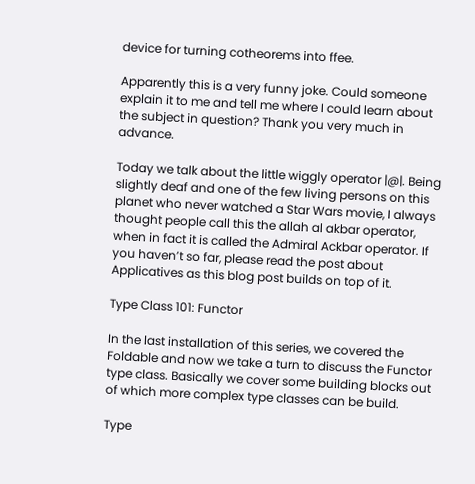device for turning cotheorems into ffee.

Apparently this is a very funny joke. Could someone explain it to me and tell me where I could learn about the subject in question? Thank you very much in advance.

Today we talk about the little wiggly operator |@|. Being slightly deaf and one of the few living persons on this planet who never watched a Star Wars movie, I always thought people call this the allah al akbar operator, when in fact it is called the Admiral Ackbar operator. If you haven’t so far, please read the post about Applicatives as this blog post builds on top of it.

Type Class 101: Functor

In the last installation of this series, we covered the Foldable and now we take a turn to discuss the Functor type class. Basically we cover some building blocks out of which more complex type classes can be build.

Type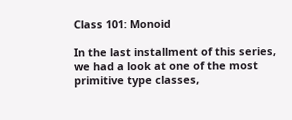Class 101: Monoid

In the last installment of this series, we had a look at one of the most primitive type classes,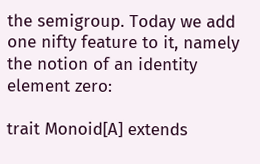the semigroup. Today we add one nifty feature to it, namely the notion of an identity element zero:

trait Monoid[A] extends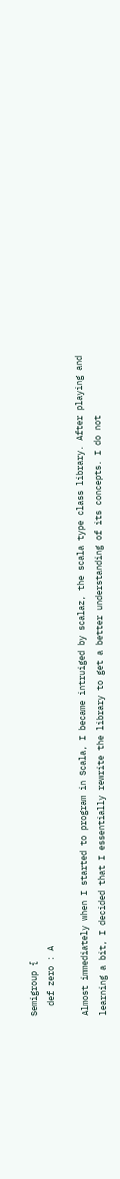Semigroup {
  def zero : A

Almost immediately when I started to program in Scala, I became intruiged by scalaz, the scala type class library. After playing and learning a bit, I decided that I essentially rewrite the library to get a better understanding of its concepts. I do not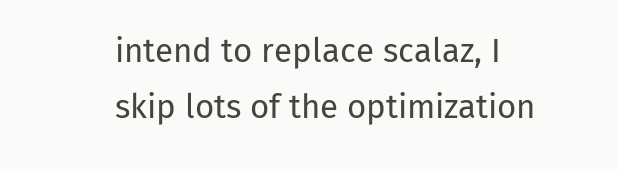intend to replace scalaz, I skip lots of the optimization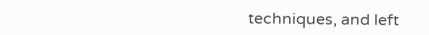techniques, and left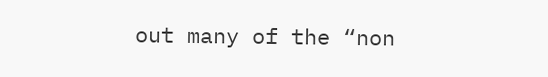out many of the “non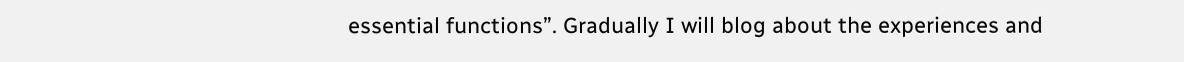essential functions”. Gradually I will blog about the experiences and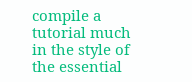compile a tutorial much in the style of the essential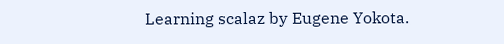Learning scalaz by Eugene Yokota.